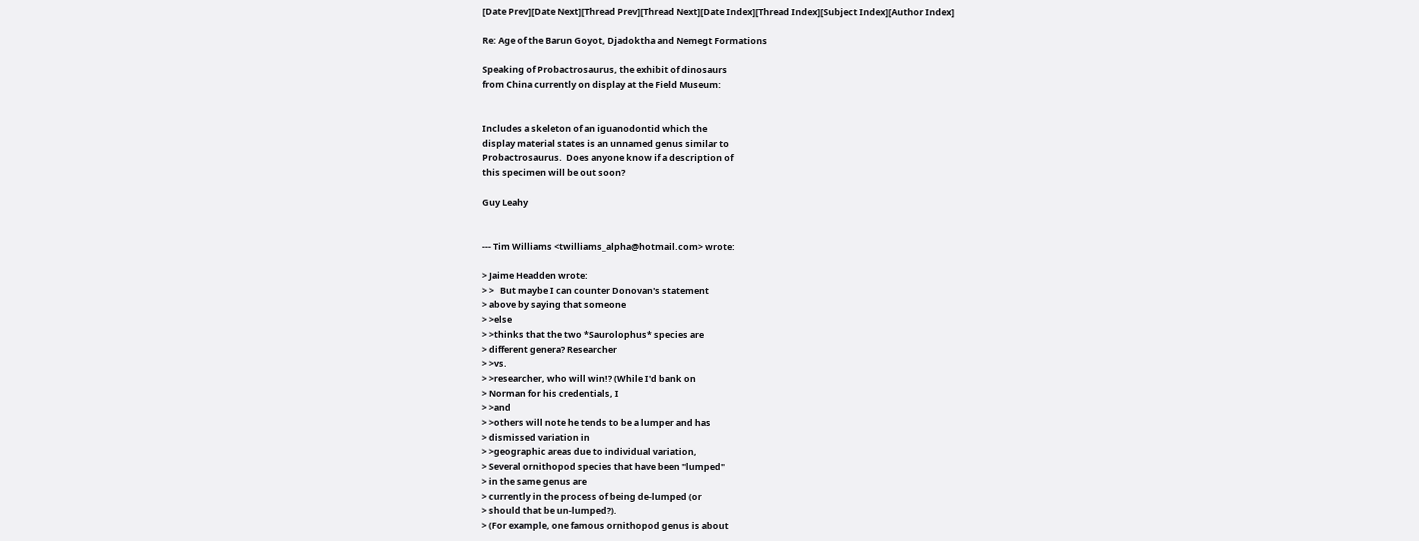[Date Prev][Date Next][Thread Prev][Thread Next][Date Index][Thread Index][Subject Index][Author Index]

Re: Age of the Barun Goyot, Djadoktha and Nemegt Formations

Speaking of Probactrosaurus, the exhibit of dinosaurs
from China currently on display at the Field Museum:


Includes a skeleton of an iguanodontid which the
display material states is an unnamed genus similar to
Probactrosaurus.  Does anyone know if a description of
this specimen will be out soon?

Guy Leahy


--- Tim Williams <twilliams_alpha@hotmail.com> wrote:

> Jaime Headden wrote:
> >   But maybe I can counter Donovan's statement
> above by saying that someone
> >else
> >thinks that the two *Saurolophus* species are
> different genera? Researcher
> >vs.
> >researcher, who will win!? (While I'd bank on
> Norman for his credentials, I
> >and
> >others will note he tends to be a lumper and has
> dismissed variation in
> >geographic areas due to individual variation,
> Several ornithopod species that have been "lumped"
> in the same genus are
> currently in the process of being de-lumped (or
> should that be un-lumped?).
> (For example, one famous ornithopod genus is about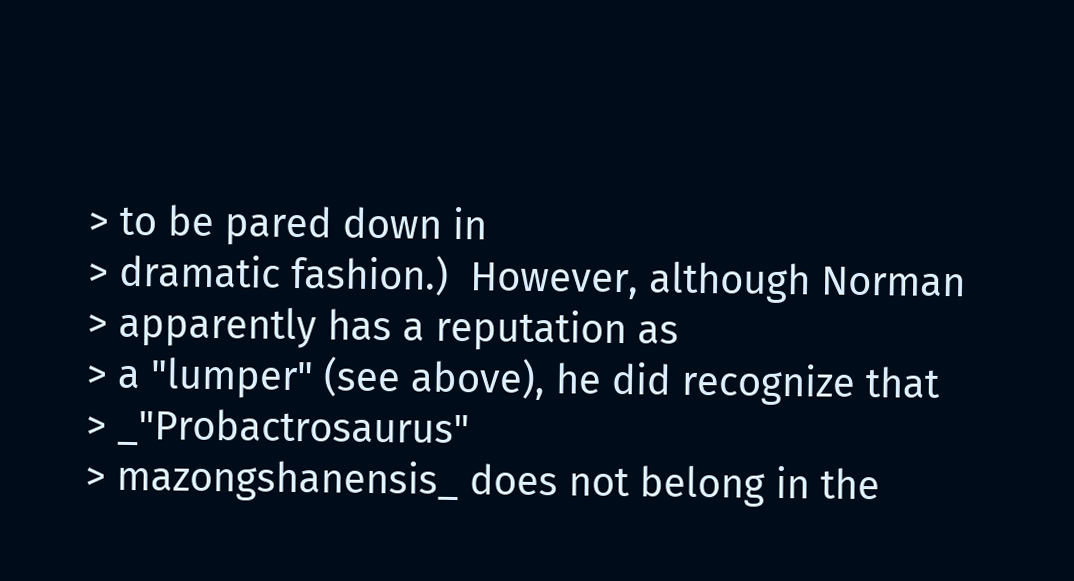> to be pared down in
> dramatic fashion.)  However, although Norman
> apparently has a reputation as
> a "lumper" (see above), he did recognize that
> _"Probactrosaurus"
> mazongshanensis_ does not belong in the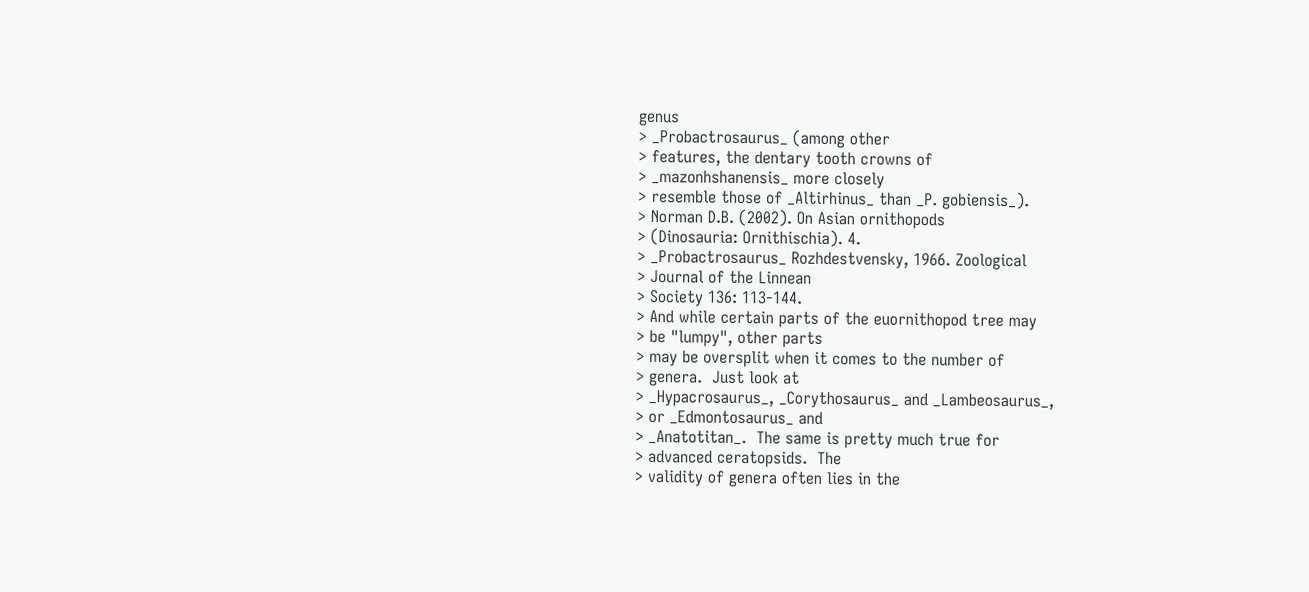genus
> _Probactrosaurus_ (among other
> features, the dentary tooth crowns of
> _mazonhshanensis_ more closely
> resemble those of _Altirhinus_ than _P. gobiensis_).
> Norman D.B. (2002). On Asian ornithopods
> (Dinosauria: Ornithischia). 4.
> _Probactrosaurus_ Rozhdestvensky, 1966. Zoological
> Journal of the Linnean
> Society 136: 113-144.
> And while certain parts of the euornithopod tree may
> be "lumpy", other parts
> may be oversplit when it comes to the number of
> genera.  Just look at
> _Hypacrosaurus_, _Corythosaurus_ and _Lambeosaurus_,
> or _Edmontosaurus_ and
> _Anatotitan_.  The same is pretty much true for
> advanced ceratopsids.  The
> validity of genera often lies in the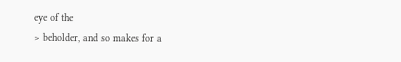eye of the
> beholder, and so makes for a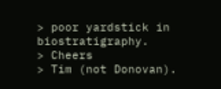> poor yardstick in biostratigraphy.
> Cheers
> Tim (not Donovan).